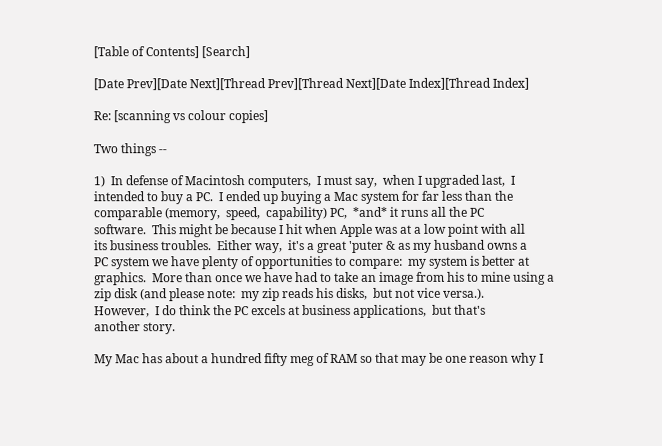[Table of Contents] [Search]

[Date Prev][Date Next][Thread Prev][Thread Next][Date Index][Thread Index]

Re: [scanning vs colour copies]

Two things --

1)  In defense of Macintosh computers,  I must say,  when I upgraded last,  I
intended to buy a PC.  I ended up buying a Mac system for far less than the
comparable (memory,  speed,  capability) PC,  *and* it runs all the PC
software.  This might be because I hit when Apple was at a low point with all
its business troubles.  Either way,  it's a great 'puter & as my husband owns a
PC system we have plenty of opportunities to compare:  my system is better at
graphics.  More than once we have had to take an image from his to mine using a
zip disk (and please note:  my zip reads his disks,  but not vice versa.).
However,  I do think the PC excels at business applications,  but that's
another story.

My Mac has about a hundred fifty meg of RAM so that may be one reason why I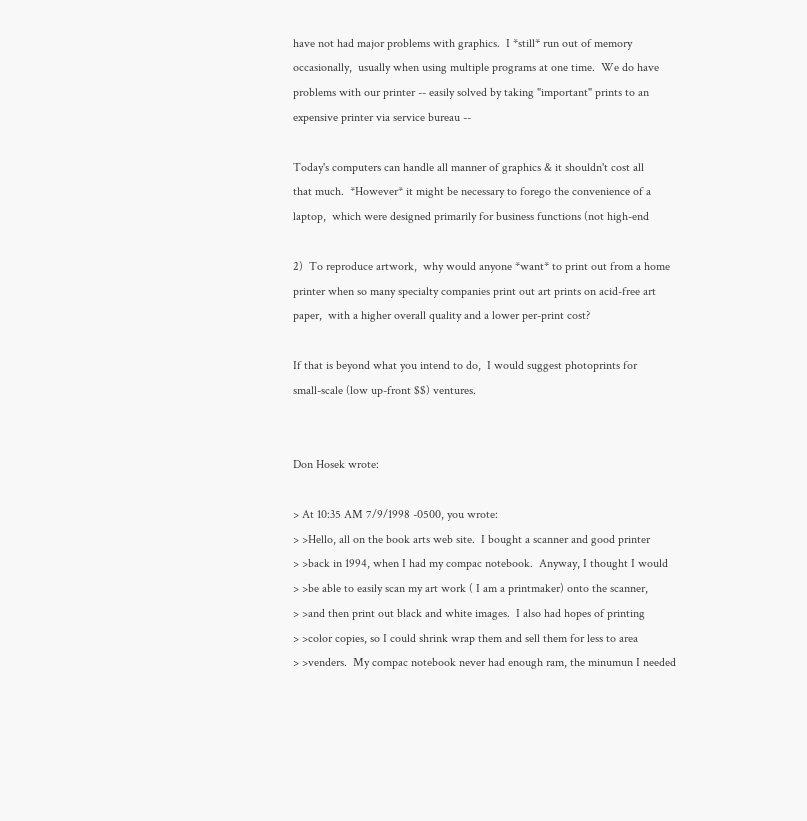have not had major problems with graphics.  I *still* run out of memory
occasionally,  usually when using multiple programs at one time.  We do have
problems with our printer -- easily solved by taking "important" prints to an
expensive printer via service bureau --

Today's computers can handle all manner of graphics & it shouldn't cost all
that much.  *However* it might be necessary to forego the convenience of a
laptop,  which were designed primarily for business functions (not high-end

2)  To reproduce artwork,  why would anyone *want* to print out from a home
printer when so many specialty companies print out art prints on acid-free art
paper,  with a higher overall quality and a lower per-print cost?

If that is beyond what you intend to do,  I would suggest photoprints for
small-scale (low up-front $$) ventures.


Don Hosek wrote:

> At 10:35 AM 7/9/1998 -0500, you wrote:
> >Hello, all on the book arts web site.  I bought a scanner and good printer
> >back in 1994, when I had my compac notebook.  Anyway, I thought I would
> >be able to easily scan my art work ( I am a printmaker) onto the scanner,
> >and then print out black and white images.  I also had hopes of printing
> >color copies, so I could shrink wrap them and sell them for less to area
> >venders.  My compac notebook never had enough ram, the minumun I needed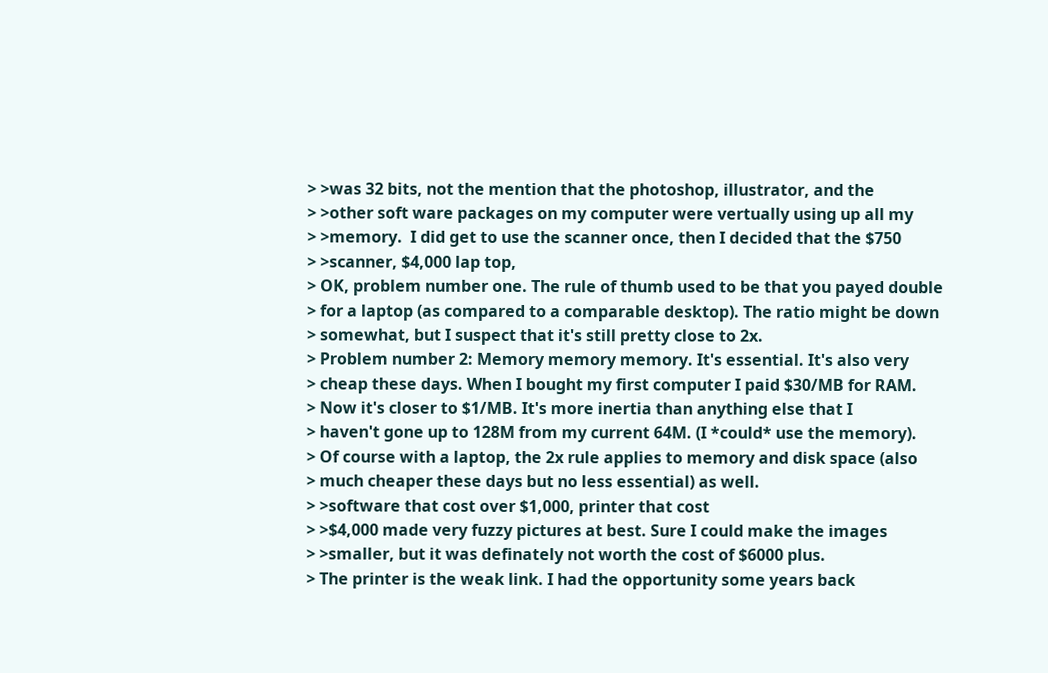> >was 32 bits, not the mention that the photoshop, illustrator, and the
> >other soft ware packages on my computer were vertually using up all my
> >memory.  I did get to use the scanner once, then I decided that the $750
> >scanner, $4,000 lap top,
> OK, problem number one. The rule of thumb used to be that you payed double
> for a laptop (as compared to a comparable desktop). The ratio might be down
> somewhat, but I suspect that it's still pretty close to 2x.
> Problem number 2: Memory memory memory. It's essential. It's also very
> cheap these days. When I bought my first computer I paid $30/MB for RAM.
> Now it's closer to $1/MB. It's more inertia than anything else that I
> haven't gone up to 128M from my current 64M. (I *could* use the memory).
> Of course with a laptop, the 2x rule applies to memory and disk space (also
> much cheaper these days but no less essential) as well.
> >software that cost over $1,000, printer that cost
> >$4,000 made very fuzzy pictures at best. Sure I could make the images
> >smaller, but it was definately not worth the cost of $6000 plus.
> The printer is the weak link. I had the opportunity some years back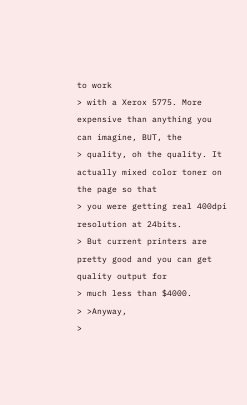to work
> with a Xerox 5775. More expensive than anything you can imagine, BUT, the
> quality, oh the quality. It actually mixed color toner on the page so that
> you were getting real 400dpi resolution at 24bits.
> But current printers are pretty good and you can get quality output for
> much less than $4000.
> >Anyway,
>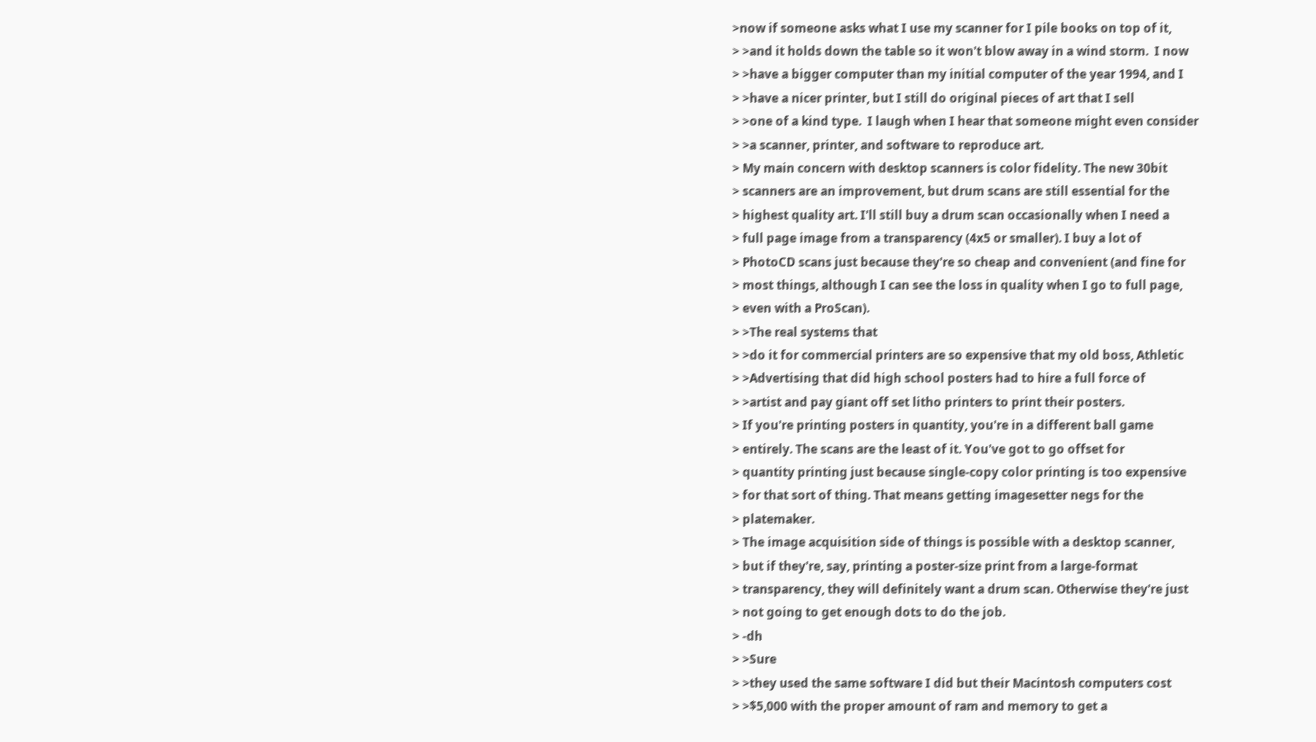>now if someone asks what I use my scanner for I pile books on top of it,
> >and it holds down the table so it won't blow away in a wind storm.  I now
> >have a bigger computer than my initial computer of the year 1994, and I
> >have a nicer printer, but I still do original pieces of art that I sell
> >one of a kind type.  I laugh when I hear that someone might even consider
> >a scanner, printer, and software to reproduce art.
> My main concern with desktop scanners is color fidelity. The new 30bit
> scanners are an improvement, but drum scans are still essential for the
> highest quality art. I'll still buy a drum scan occasionally when I need a
> full page image from a transparency (4x5 or smaller). I buy a lot of
> PhotoCD scans just because they're so cheap and convenient (and fine for
> most things, although I can see the loss in quality when I go to full page,
> even with a ProScan).
> >The real systems that
> >do it for commercial printers are so expensive that my old boss, Athletic
> >Advertising that did high school posters had to hire a full force of
> >artist and pay giant off set litho printers to print their posters.
> If you're printing posters in quantity, you're in a different ball game
> entirely. The scans are the least of it. You've got to go offset for
> quantity printing just because single-copy color printing is too expensive
> for that sort of thing. That means getting imagesetter negs for the
> platemaker.
> The image acquisition side of things is possible with a desktop scanner,
> but if they're, say, printing a poster-size print from a large-format
> transparency, they will definitely want a drum scan. Otherwise they're just
> not going to get enough dots to do the job.
> -dh
> >Sure
> >they used the same software I did but their Macintosh computers cost
> >$5,000 with the proper amount of ram and memory to get a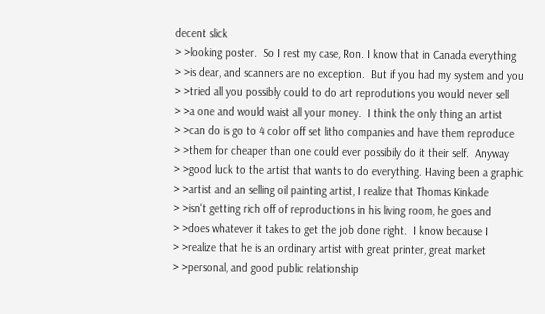decent slick
> >looking poster.  So I rest my case, Ron. I know that in Canada everything
> >is dear, and scanners are no exception.  But if you had my system and you
> >tried all you possibly could to do art reprodutions you would never sell
> >a one and would waist all your money.  I think the only thing an artist
> >can do is go to 4 color off set litho companies and have them reproduce
> >them for cheaper than one could ever possibily do it their self.  Anyway
> >good luck to the artist that wants to do everything. Having been a graphic
> >artist and an selling oil painting artist, I realize that Thomas Kinkade
> >isn't getting rich off of reproductions in his living room, he goes and
> >does whatever it takes to get the job done right.  I know because I
> >realize that he is an ordinary artist with great printer, great market
> >personal, and good public relationship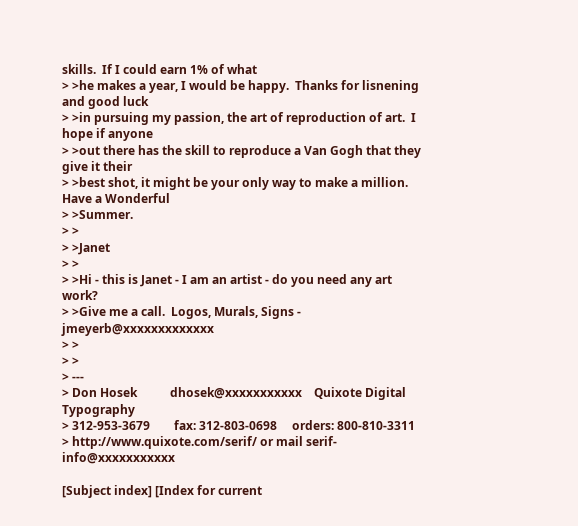skills.  If I could earn 1% of what
> >he makes a year, I would be happy.  Thanks for lisnening and good luck
> >in pursuing my passion, the art of reproduction of art.  I hope if anyone
> >out there has the skill to reproduce a Van Gogh that they give it their
> >best shot, it might be your only way to make a million.  Have a Wonderful
> >Summer.
> >
> >Janet
> >
> >Hi - this is Janet - I am an artist - do you need any art work?
> >Give me a call.  Logos, Murals, Signs - jmeyerb@xxxxxxxxxxxxx
> >
> >
> ---
> Don Hosek           dhosek@xxxxxxxxxxx    Quixote Digital Typography
> 312-953-3679        fax: 312-803-0698     orders: 800-810-3311
> http://www.quixote.com/serif/ or mail serif-info@xxxxxxxxxxx

[Subject index] [Index for current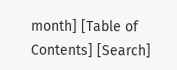month] [Table of Contents] [Search]